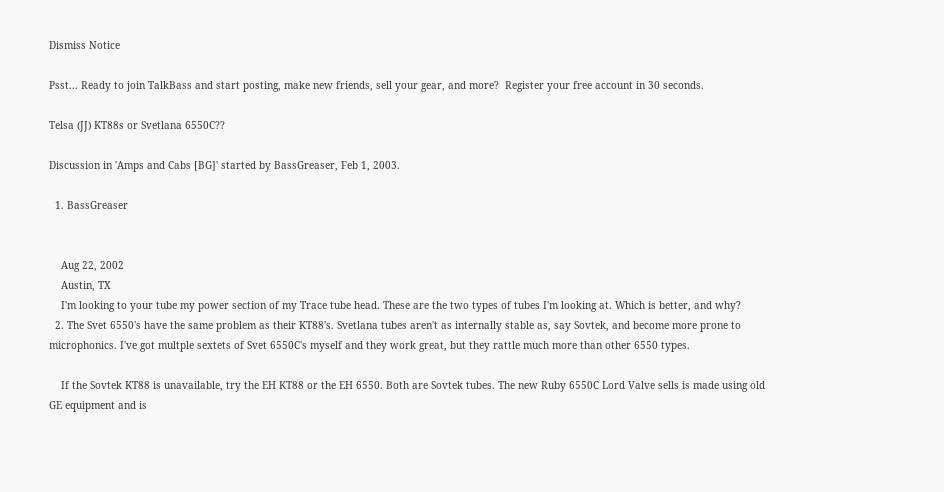Dismiss Notice

Psst... Ready to join TalkBass and start posting, make new friends, sell your gear, and more?  Register your free account in 30 seconds.

Telsa (JJ) KT88s or Svetlana 6550C??

Discussion in 'Amps and Cabs [BG]' started by BassGreaser, Feb 1, 2003.

  1. BassGreaser


    Aug 22, 2002
    Austin, TX
    I'm looking to your tube my power section of my Trace tube head. These are the two types of tubes I'm looking at. Which is better, and why?
  2. The Svet 6550's have the same problem as their KT88's. Svetlana tubes aren't as internally stable as, say Sovtek, and become more prone to microphonics. I've got multple sextets of Svet 6550C's myself and they work great, but they rattle much more than other 6550 types.

    If the Sovtek KT88 is unavailable, try the EH KT88 or the EH 6550. Both are Sovtek tubes. The new Ruby 6550C Lord Valve sells is made using old GE equipment and is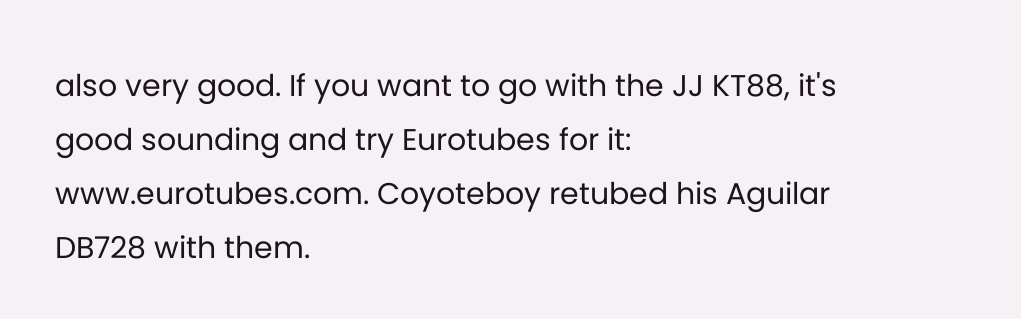also very good. If you want to go with the JJ KT88, it's good sounding and try Eurotubes for it: www.eurotubes.com. Coyoteboy retubed his Aguilar DB728 with them.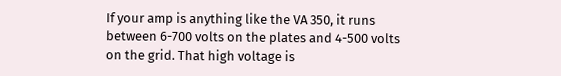If your amp is anything like the VA 350, it runs between 6-700 volts on the plates and 4-500 volts on the grid. That high voltage is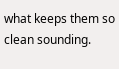what keeps them so clean sounding.